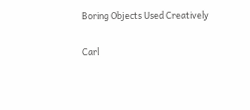Boring Objects Used Creatively

Carl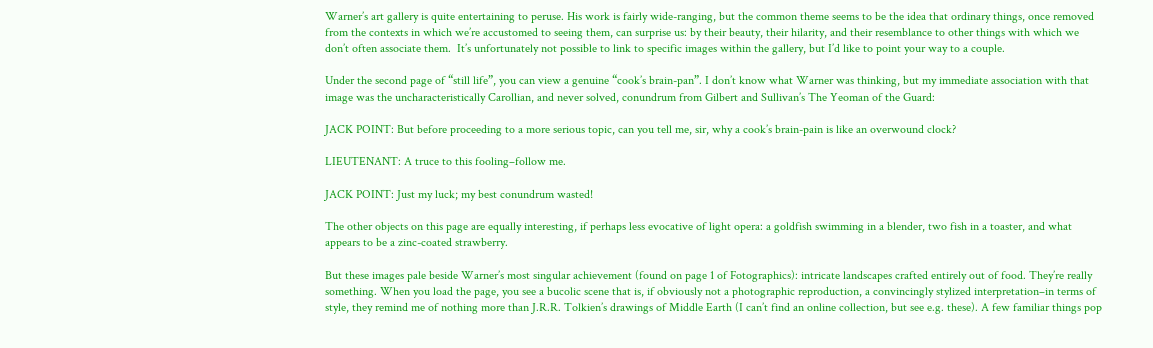Warner’s art gallery is quite entertaining to peruse. His work is fairly wide-ranging, but the common theme seems to be the idea that ordinary things, once removed from the contexts in which we’re accustomed to seeing them, can surprise us: by their beauty, their hilarity, and their resemblance to other things with which we don’t often associate them.  It’s unfortunately not possible to link to specific images within the gallery, but I’d like to point your way to a couple.

Under the second page of “still life”, you can view a genuine “cook’s brain-pan”. I don’t know what Warner was thinking, but my immediate association with that image was the uncharacteristically Carollian, and never solved, conundrum from Gilbert and Sullivan’s The Yeoman of the Guard:

JACK POINT: But before proceeding to a more serious topic, can you tell me, sir, why a cook’s brain-pain is like an overwound clock?

LIEUTENANT: A truce to this fooling–follow me.

JACK POINT: Just my luck; my best conundrum wasted!

The other objects on this page are equally interesting, if perhaps less evocative of light opera: a goldfish swimming in a blender, two fish in a toaster, and what appears to be a zinc-coated strawberry.

But these images pale beside Warner’s most singular achievement (found on page 1 of Fotographics): intricate landscapes crafted entirely out of food. They’re really something. When you load the page, you see a bucolic scene that is, if obviously not a photographic reproduction, a convincingly stylized interpretation–in terms of style, they remind me of nothing more than J.R.R. Tolkien’s drawings of Middle Earth (I can’t find an online collection, but see e.g. these). A few familiar things pop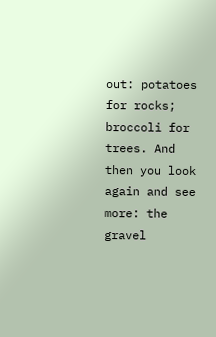out: potatoes for rocks; broccoli for trees. And then you look again and see more: the gravel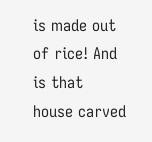is made out of rice! And is that house carved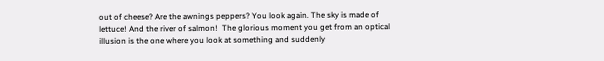out of cheese? Are the awnings peppers? You look again. The sky is made of lettuce! And the river of salmon!  The glorious moment you get from an optical illusion is the one where you look at something and suddenly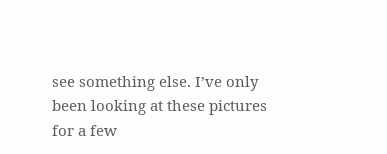see something else. I’ve only been looking at these pictures for a few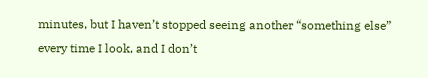minutes, but I haven’t stopped seeing another “something else” every time I look, and I don’t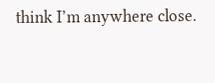think I’m anywhere close.